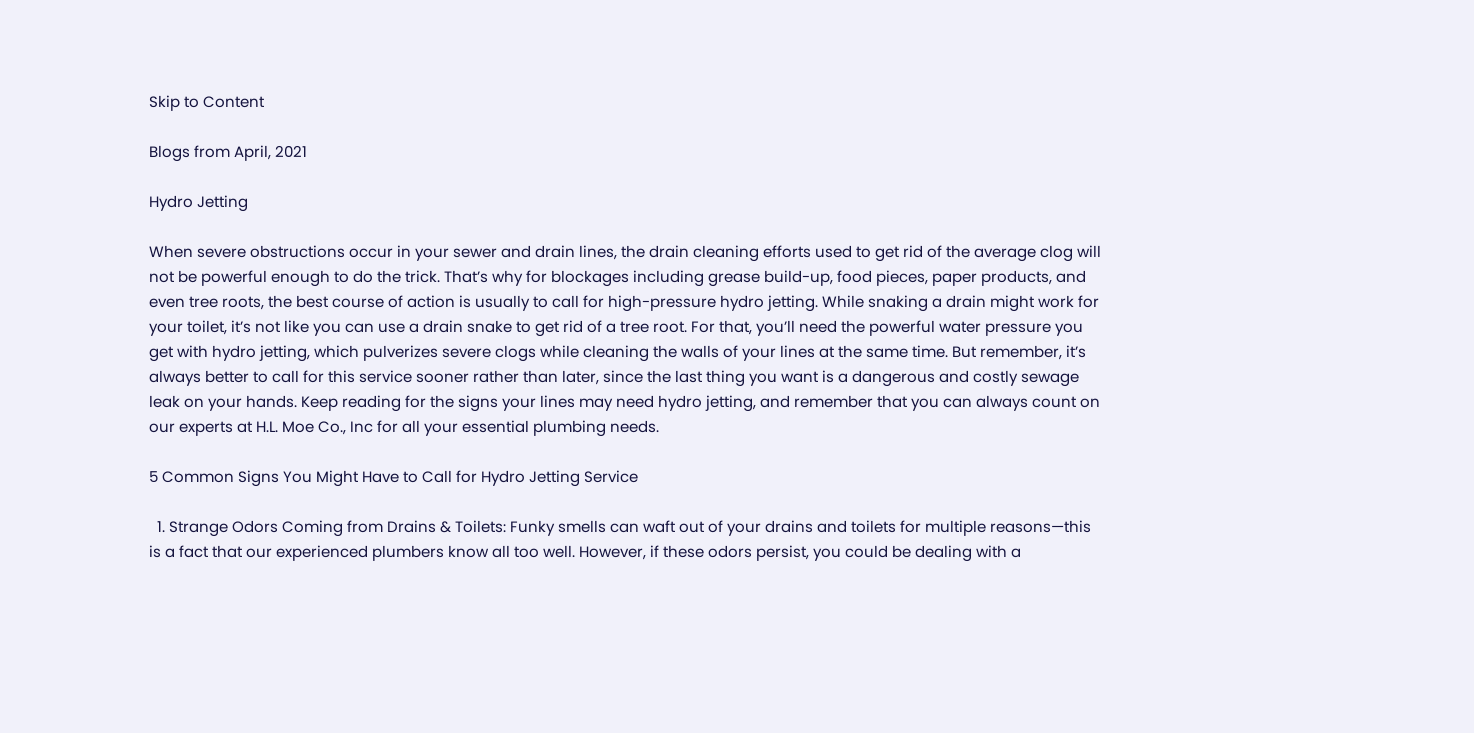Skip to Content

Blogs from April, 2021

Hydro Jetting

When severe obstructions occur in your sewer and drain lines, the drain cleaning efforts used to get rid of the average clog will not be powerful enough to do the trick. That’s why for blockages including grease build-up, food pieces, paper products, and even tree roots, the best course of action is usually to call for high-pressure hydro jetting. While snaking a drain might work for your toilet, it’s not like you can use a drain snake to get rid of a tree root. For that, you’ll need the powerful water pressure you get with hydro jetting, which pulverizes severe clogs while cleaning the walls of your lines at the same time. But remember, it’s always better to call for this service sooner rather than later, since the last thing you want is a dangerous and costly sewage leak on your hands. Keep reading for the signs your lines may need hydro jetting, and remember that you can always count on our experts at H.L. Moe Co., Inc for all your essential plumbing needs.

5 Common Signs You Might Have to Call for Hydro Jetting Service

  1. Strange Odors Coming from Drains & Toilets: Funky smells can waft out of your drains and toilets for multiple reasons—this is a fact that our experienced plumbers know all too well. However, if these odors persist, you could be dealing with a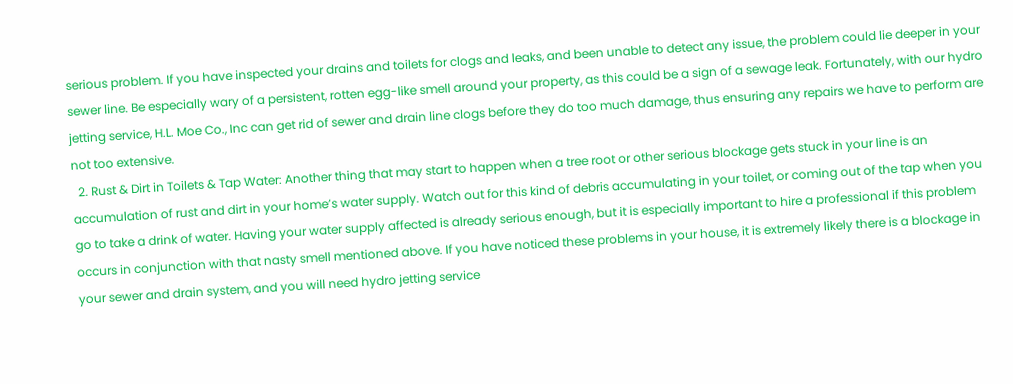serious problem. If you have inspected your drains and toilets for clogs and leaks, and been unable to detect any issue, the problem could lie deeper in your sewer line. Be especially wary of a persistent, rotten egg-like smell around your property, as this could be a sign of a sewage leak. Fortunately, with our hydro jetting service, H.L. Moe Co., Inc can get rid of sewer and drain line clogs before they do too much damage, thus ensuring any repairs we have to perform are not too extensive.
  2. Rust & Dirt in Toilets & Tap Water: Another thing that may start to happen when a tree root or other serious blockage gets stuck in your line is an accumulation of rust and dirt in your home’s water supply. Watch out for this kind of debris accumulating in your toilet, or coming out of the tap when you go to take a drink of water. Having your water supply affected is already serious enough, but it is especially important to hire a professional if this problem occurs in conjunction with that nasty smell mentioned above. If you have noticed these problems in your house, it is extremely likely there is a blockage in your sewer and drain system, and you will need hydro jetting service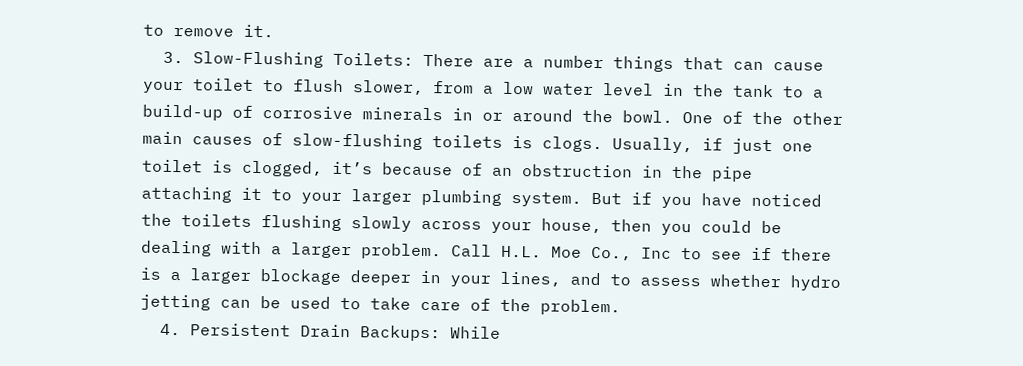to remove it.
  3. Slow-Flushing Toilets: There are a number things that can cause your toilet to flush slower, from a low water level in the tank to a build-up of corrosive minerals in or around the bowl. One of the other main causes of slow-flushing toilets is clogs. Usually, if just one toilet is clogged, it’s because of an obstruction in the pipe attaching it to your larger plumbing system. But if you have noticed the toilets flushing slowly across your house, then you could be dealing with a larger problem. Call H.L. Moe Co., Inc to see if there is a larger blockage deeper in your lines, and to assess whether hydro jetting can be used to take care of the problem.
  4. Persistent Drain Backups: While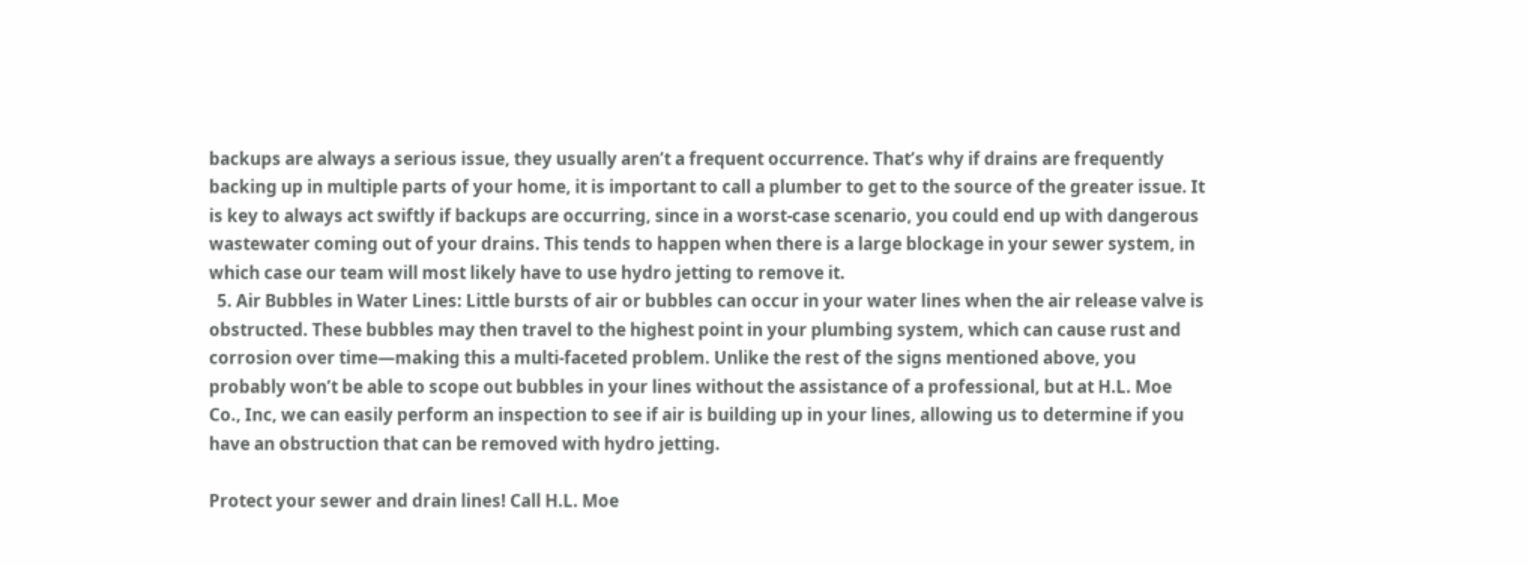backups are always a serious issue, they usually aren’t a frequent occurrence. That’s why if drains are frequently backing up in multiple parts of your home, it is important to call a plumber to get to the source of the greater issue. It is key to always act swiftly if backups are occurring, since in a worst-case scenario, you could end up with dangerous wastewater coming out of your drains. This tends to happen when there is a large blockage in your sewer system, in which case our team will most likely have to use hydro jetting to remove it.
  5. Air Bubbles in Water Lines: Little bursts of air or bubbles can occur in your water lines when the air release valve is obstructed. These bubbles may then travel to the highest point in your plumbing system, which can cause rust and corrosion over time—making this a multi-faceted problem. Unlike the rest of the signs mentioned above, you probably won’t be able to scope out bubbles in your lines without the assistance of a professional, but at H.L. Moe Co., Inc, we can easily perform an inspection to see if air is building up in your lines, allowing us to determine if you have an obstruction that can be removed with hydro jetting.

Protect your sewer and drain lines! Call H.L. Moe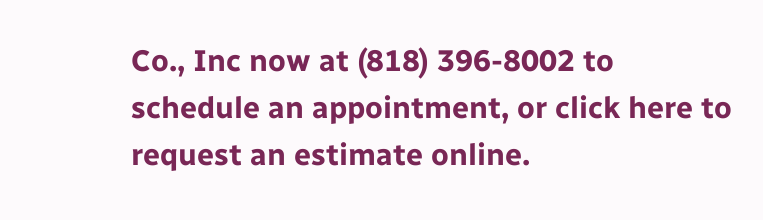Co., Inc now at (818) 396-8002 to schedule an appointment, or click here to request an estimate online.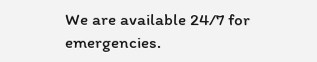We are available 24/7 for emergencies.